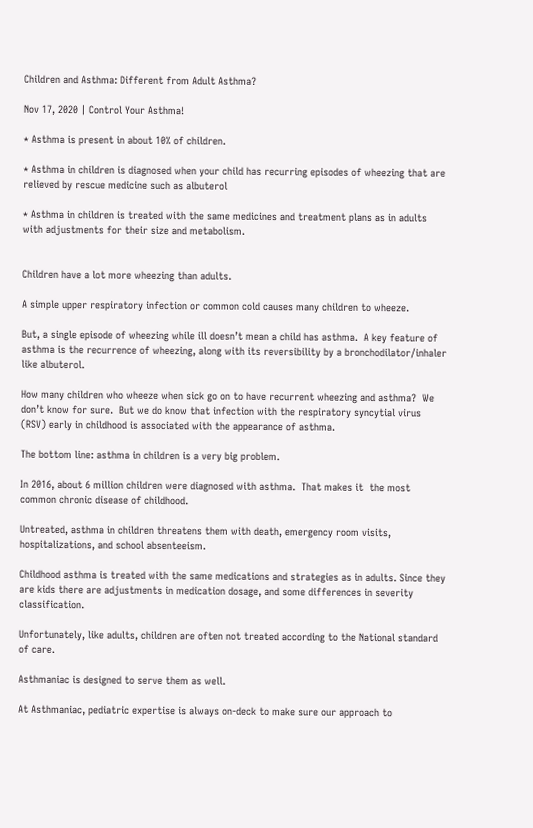Children and Asthma: Different from Adult Asthma?

Nov 17, 2020 | Control Your Asthma!

* Asthma is present in about 10% of children.

* Asthma in children is diagnosed when your child has recurring episodes of wheezing that are relieved by rescue medicine such as albuterol

* Asthma in children is treated with the same medicines and treatment plans as in adults with adjustments for their size and metabolism.


Children have a lot more wheezing than adults.

A simple upper respiratory infection or common cold causes many children to wheeze.

But, a single episode of wheezing while ill doesn’t mean a child has asthma.  A key feature of asthma is the recurrence of wheezing, along with its reversibility by a bronchodilator/inhaler like albuterol.

How many children who wheeze when sick go on to have recurrent wheezing and asthma?  We don’t know for sure.  But we do know that infection with the respiratory syncytial virus (RSV) early in childhood is associated with the appearance of asthma.

The bottom line: asthma in children is a very big problem.

In 2016, about 6 million children were diagnosed with asthma.  That makes it  the most common chronic disease of childhood.

Untreated, asthma in children threatens them with death, emergency room visits, hospitalizations, and school absenteeism.

Childhood asthma is treated with the same medications and strategies as in adults. Since they are kids there are adjustments in medication dosage, and some differences in severity classification.

Unfortunately, like adults, children are often not treated according to the National standard of care.

Asthmaniac is designed to serve them as well.

At Asthmaniac, pediatric expertise is always on-deck to make sure our approach to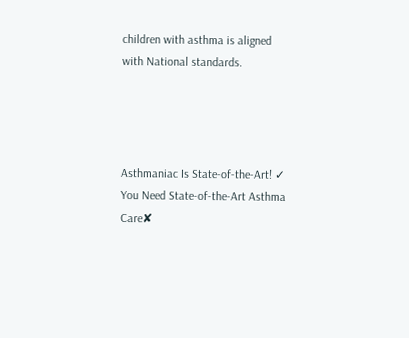children with asthma is aligned with National standards.




Asthmaniac Is State-of-the-Art! ✓   You Need State-of-the-Art Asthma Care✘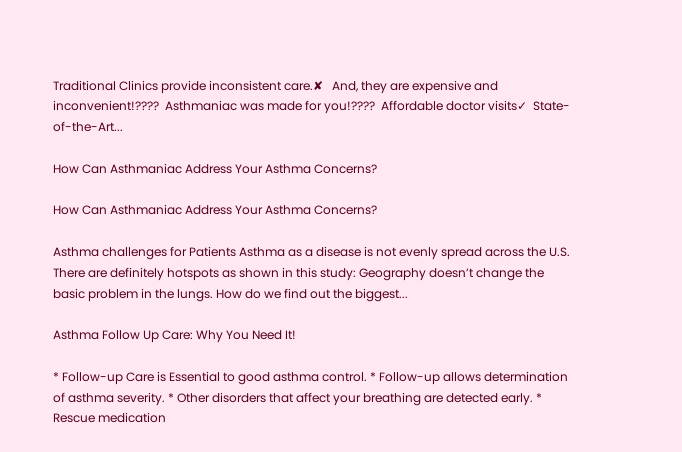Traditional Clinics provide inconsistent care.✘   And, they are expensive and inconvenient!????  Asthmaniac was made for you!????  Affordable doctor visits✓  State-of-the-Art...

How Can Asthmaniac Address Your Asthma Concerns?

How Can Asthmaniac Address Your Asthma Concerns?

Asthma challenges for Patients Asthma as a disease is not evenly spread across the U.S. There are definitely hotspots as shown in this study: Geography doesn’t change the basic problem in the lungs. How do we find out the biggest...

Asthma Follow Up Care: Why You Need It!

* Follow-up Care is Essential to good asthma control. * Follow-up allows determination of asthma severity. * Other disorders that affect your breathing are detected early. * Rescue medication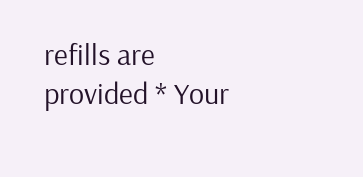refills are provided * Your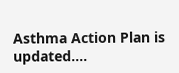Asthma Action Plan is updated....